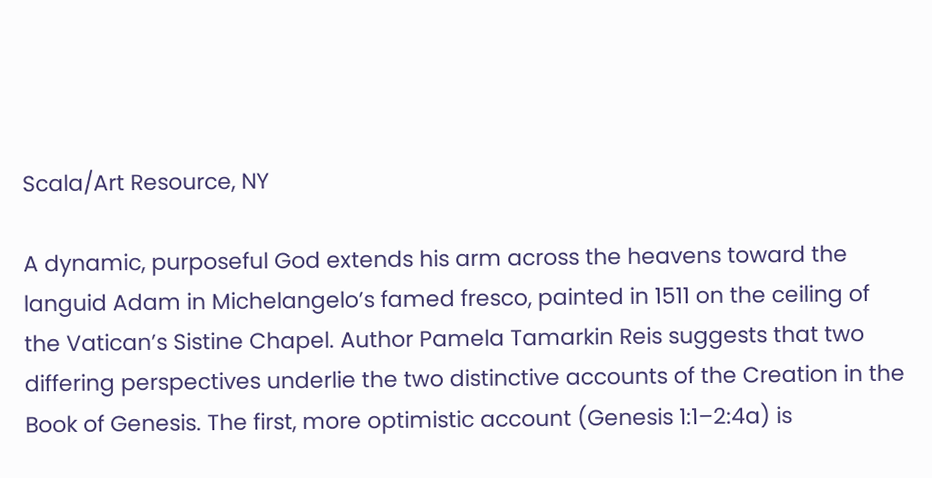Scala/Art Resource, NY

A dynamic, purposeful God extends his arm across the heavens toward the languid Adam in Michelangelo’s famed fresco, painted in 1511 on the ceiling of the Vatican’s Sistine Chapel. Author Pamela Tamarkin Reis suggests that two differing perspectives underlie the two distinctive accounts of the Creation in the Book of Genesis. The first, more optimistic account (Genesis 1:1–2:4a) is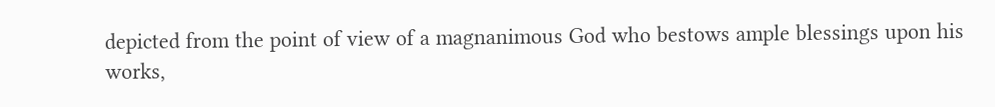depicted from the point of view of a magnanimous God who bestows ample blessings upon his works,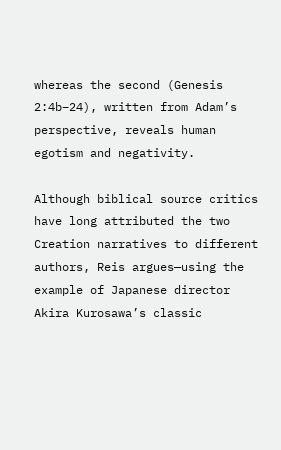whereas the second (Genesis 2:4b–24), written from Adam’s perspective, reveals human egotism and negativity.

Although biblical source critics have long attributed the two Creation narratives to different authors, Reis argues—using the example of Japanese director Akira Kurosawa’s classic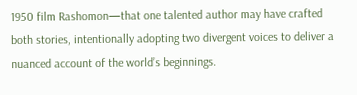1950 film Rashomon—that one talented author may have crafted both stories, intentionally adopting two divergent voices to deliver a nuanced account of the world’s beginnings.